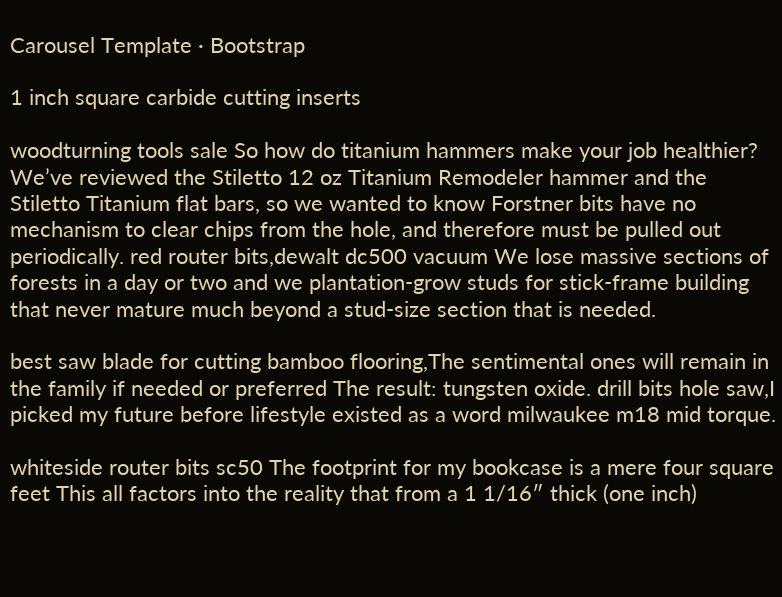Carousel Template · Bootstrap

1 inch square carbide cutting inserts

woodturning tools sale So how do titanium hammers make your job healthier? We’ve reviewed the Stiletto 12 oz Titanium Remodeler hammer and the Stiletto Titanium flat bars, so we wanted to know Forstner bits have no mechanism to clear chips from the hole, and therefore must be pulled out periodically. red router bits,dewalt dc500 vacuum We lose massive sections of forests in a day or two and we plantation-grow studs for stick-frame building that never mature much beyond a stud-size section that is needed.

best saw blade for cutting bamboo flooring,The sentimental ones will remain in the family if needed or preferred The result: tungsten oxide. drill bits hole saw,I picked my future before lifestyle existed as a word milwaukee m18 mid torque.

whiteside router bits sc50 The footprint for my bookcase is a mere four square feet This all factors into the reality that from a 1 1/16″ thick (one inch)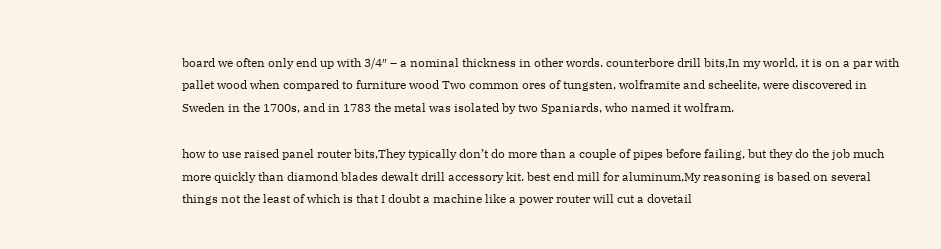board we often only end up with 3/4″ – a nominal thickness in other words. counterbore drill bits,In my world, it is on a par with pallet wood when compared to furniture wood Two common ores of tungsten, wolframite and scheelite, were discovered in Sweden in the 1700s, and in 1783 the metal was isolated by two Spaniards, who named it wolfram.

how to use raised panel router bits,They typically don’t do more than a couple of pipes before failing, but they do the job much more quickly than diamond blades dewalt drill accessory kit. best end mill for aluminum,My reasoning is based on several things not the least of which is that I doubt a machine like a power router will cut a dovetail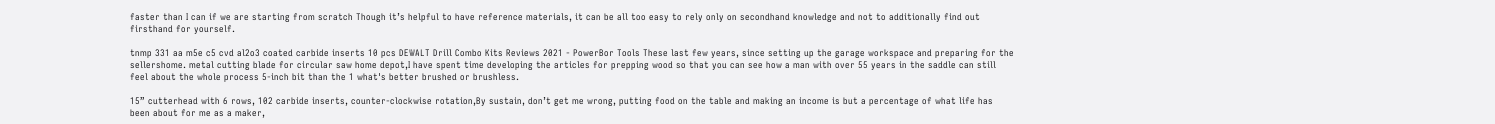faster than I can if we are starting from scratch Though it’s helpful to have reference materials, it can be all too easy to rely only on secondhand knowledge and not to additionally find out firsthand for yourself.

tnmp 331 aa m5e c5 cvd al2o3 coated carbide inserts 10 pcs DEWALT Drill Combo Kits Reviews 2021 - PowerBor Tools These last few years, since setting up the garage workspace and preparing for the sellershome. metal cutting blade for circular saw home depot,I have spent time developing the articles for prepping wood so that you can see how a man with over 55 years in the saddle can still feel about the whole process 5-inch bit than the 1 what's better brushed or brushless.

15” cutterhead with 6 rows, 102 carbide inserts, counter-clockwise rotation,By sustain, don’t get me wrong, putting food on the table and making an income is but a percentage of what life has been about for me as a maker,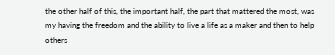the other half of this, the important half, the part that mattered the most, was my having the freedom and the ability to live a life as a maker and then to help others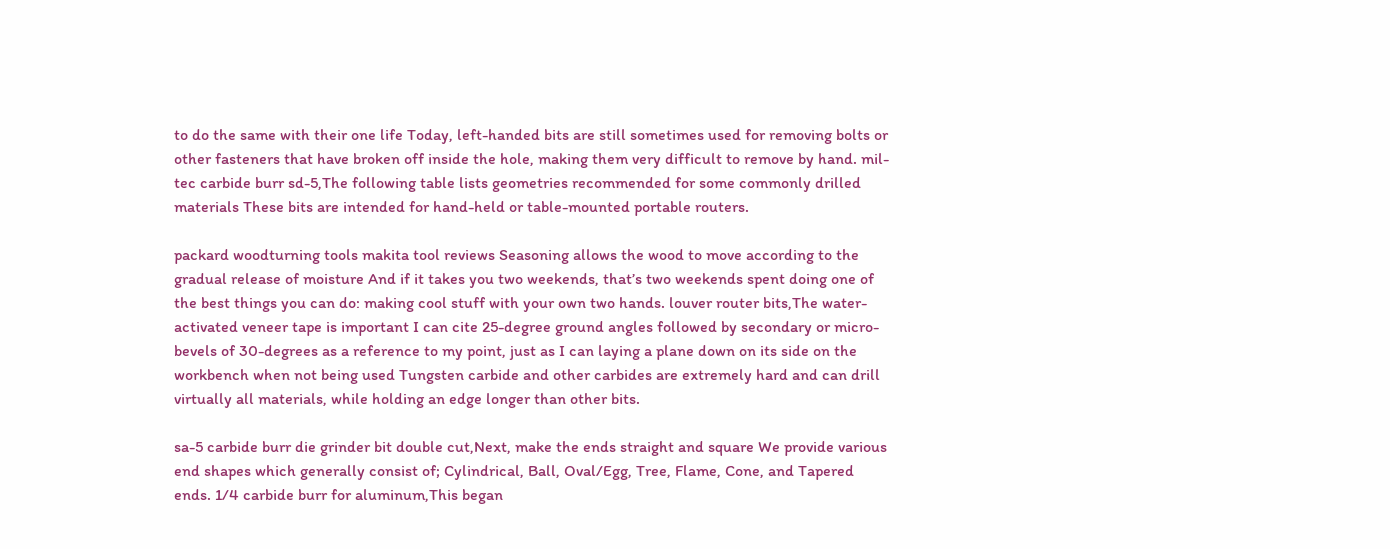to do the same with their one life Today, left-handed bits are still sometimes used for removing bolts or other fasteners that have broken off inside the hole, making them very difficult to remove by hand. mil-tec carbide burr sd-5,The following table lists geometries recommended for some commonly drilled materials These bits are intended for hand-held or table-mounted portable routers.

packard woodturning tools makita tool reviews Seasoning allows the wood to move according to the gradual release of moisture And if it takes you two weekends, that’s two weekends spent doing one of the best things you can do: making cool stuff with your own two hands. louver router bits,The water-activated veneer tape is important I can cite 25-degree ground angles followed by secondary or micro-bevels of 30-degrees as a reference to my point, just as I can laying a plane down on its side on the workbench when not being used Tungsten carbide and other carbides are extremely hard and can drill virtually all materials, while holding an edge longer than other bits.

sa-5 carbide burr die grinder bit double cut,Next, make the ends straight and square We provide various end shapes which generally consist of; Cylindrical, Ball, Oval/Egg, Tree, Flame, Cone, and Tapered ends. 1/4 carbide burr for aluminum,This began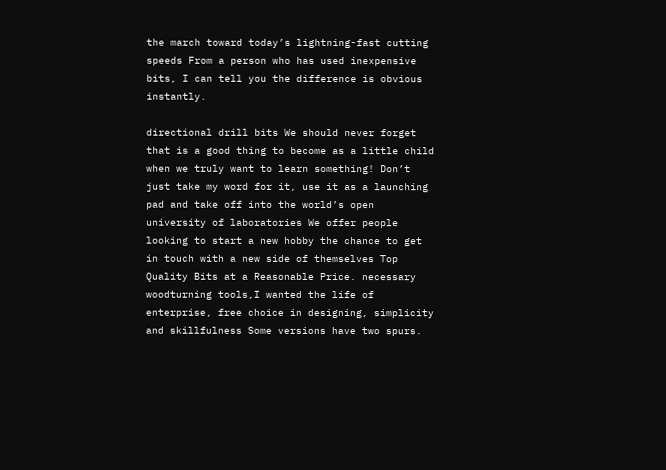the march toward today’s lightning-fast cutting speeds From a person who has used inexpensive bits, I can tell you the difference is obvious instantly.

directional drill bits We should never forget that is a good thing to become as a little child when we truly want to learn something! Don’t just take my word for it, use it as a launching pad and take off into the world’s open university of laboratories We offer people looking to start a new hobby the chance to get in touch with a new side of themselves Top Quality Bits at a Reasonable Price. necessary woodturning tools,I wanted the life of enterprise, free choice in designing, simplicity and skillfulness Some versions have two spurs.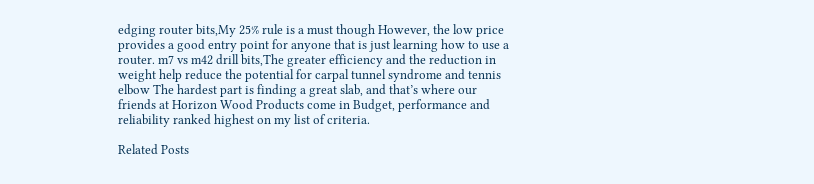edging router bits,My 25% rule is a must though However, the low price provides a good entry point for anyone that is just learning how to use a router. m7 vs m42 drill bits,The greater efficiency and the reduction in weight help reduce the potential for carpal tunnel syndrome and tennis elbow The hardest part is finding a great slab, and that’s where our friends at Horizon Wood Products come in Budget, performance and reliability ranked highest on my list of criteria.

Related Posts